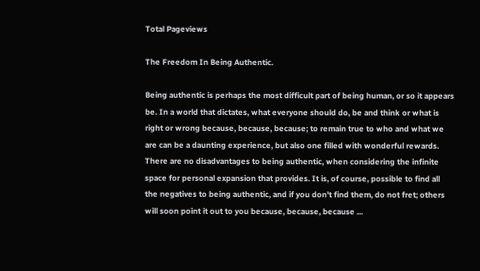Total Pageviews

The Freedom In Being Authentic.

Being authentic is perhaps the most difficult part of being human, or so it appears be. In a world that dictates, what everyone should do, be and think or what is right or wrong because, because, because; to remain true to who and what we are can be a daunting experience, but also one filled with wonderful rewards. There are no disadvantages to being authentic, when considering the infinite space for personal expansion that provides. It is, of course, possible to find all the negatives to being authentic, and if you don't find them, do not fret; others will soon point it out to you because, because, because ...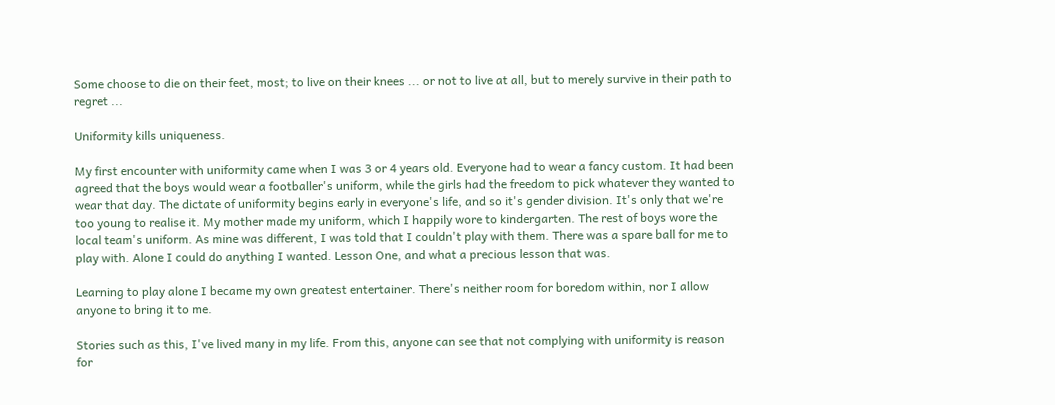Some choose to die on their feet, most; to live on their knees ... or not to live at all, but to merely survive in their path to regret ...

Uniformity kills uniqueness.

My first encounter with uniformity came when I was 3 or 4 years old. Everyone had to wear a fancy custom. It had been agreed that the boys would wear a footballer's uniform, while the girls had the freedom to pick whatever they wanted to wear that day. The dictate of uniformity begins early in everyone's life, and so it's gender division. It's only that we're too young to realise it. My mother made my uniform, which I happily wore to kindergarten. The rest of boys wore the local team's uniform. As mine was different, I was told that I couldn't play with them. There was a spare ball for me to play with. Alone I could do anything I wanted. Lesson One, and what a precious lesson that was.

Learning to play alone I became my own greatest entertainer. There's neither room for boredom within, nor I allow anyone to bring it to me.

Stories such as this, I've lived many in my life. From this, anyone can see that not complying with uniformity is reason for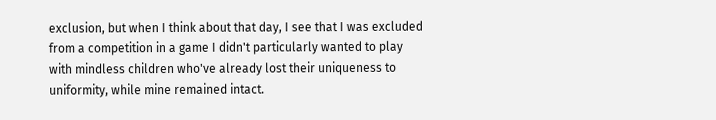exclusion, but when I think about that day, I see that I was excluded from a competition in a game I didn't particularly wanted to play with mindless children who've already lost their uniqueness to uniformity, while mine remained intact.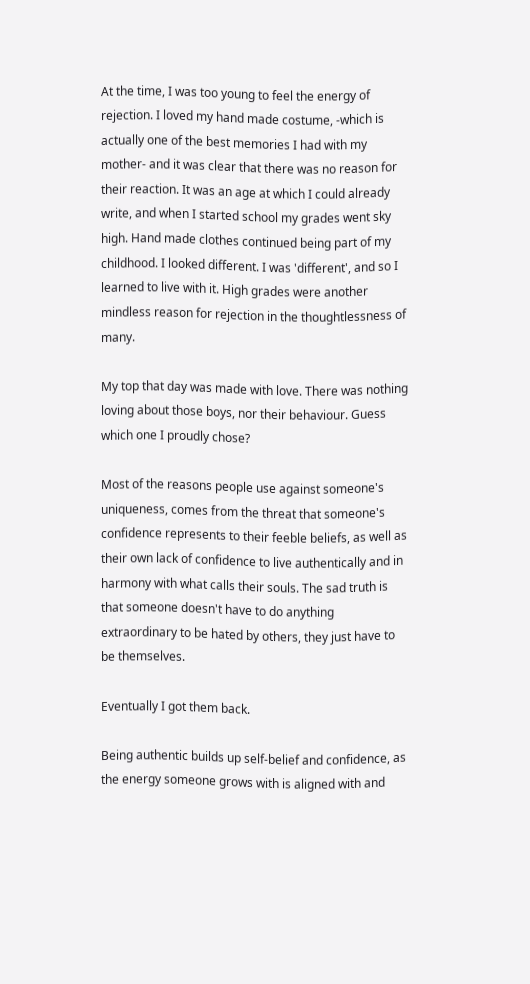At the time, I was too young to feel the energy of rejection. I loved my hand made costume, -which is actually one of the best memories I had with my mother- and it was clear that there was no reason for their reaction. It was an age at which I could already write, and when I started school my grades went sky high. Hand made clothes continued being part of my childhood. I looked different. I was 'different', and so I learned to live with it. High grades were another mindless reason for rejection in the thoughtlessness of many.

My top that day was made with love. There was nothing loving about those boys, nor their behaviour. Guess which one I proudly chose?

Most of the reasons people use against someone's uniqueness, comes from the threat that someone's confidence represents to their feeble beliefs, as well as their own lack of confidence to live authentically and in harmony with what calls their souls. The sad truth is that someone doesn't have to do anything extraordinary to be hated by others, they just have to be themselves.

Eventually I got them back.

Being authentic builds up self-belief and confidence, as the energy someone grows with is aligned with and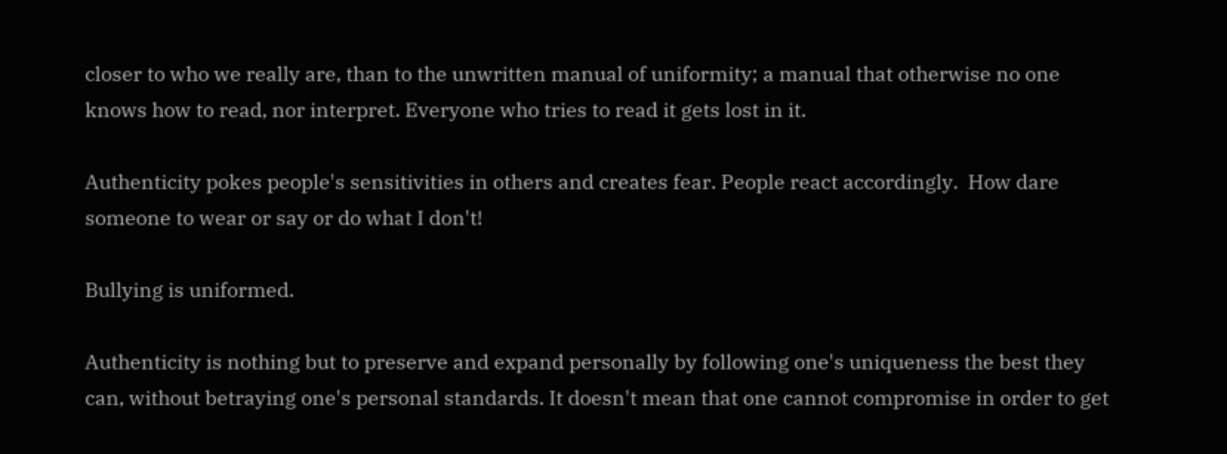closer to who we really are, than to the unwritten manual of uniformity; a manual that otherwise no one knows how to read, nor interpret. Everyone who tries to read it gets lost in it.

Authenticity pokes people's sensitivities in others and creates fear. People react accordingly.  How dare someone to wear or say or do what I don't!

Bullying is uniformed.

Authenticity is nothing but to preserve and expand personally by following one's uniqueness the best they can, without betraying one's personal standards. It doesn't mean that one cannot compromise in order to get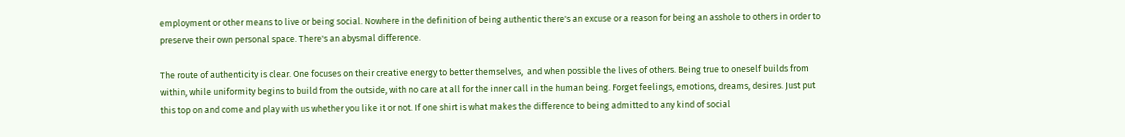employment or other means to live or being social. Nowhere in the definition of being authentic there's an excuse or a reason for being an asshole to others in order to preserve their own personal space. There's an abysmal difference.

The route of authenticity is clear. One focuses on their creative energy to better themselves,  and when possible the lives of others. Being true to oneself builds from within, while uniformity begins to build from the outside, with no care at all for the inner call in the human being. Forget feelings, emotions, dreams, desires. Just put this top on and come and play with us whether you like it or not. If one shirt is what makes the difference to being admitted to any kind of social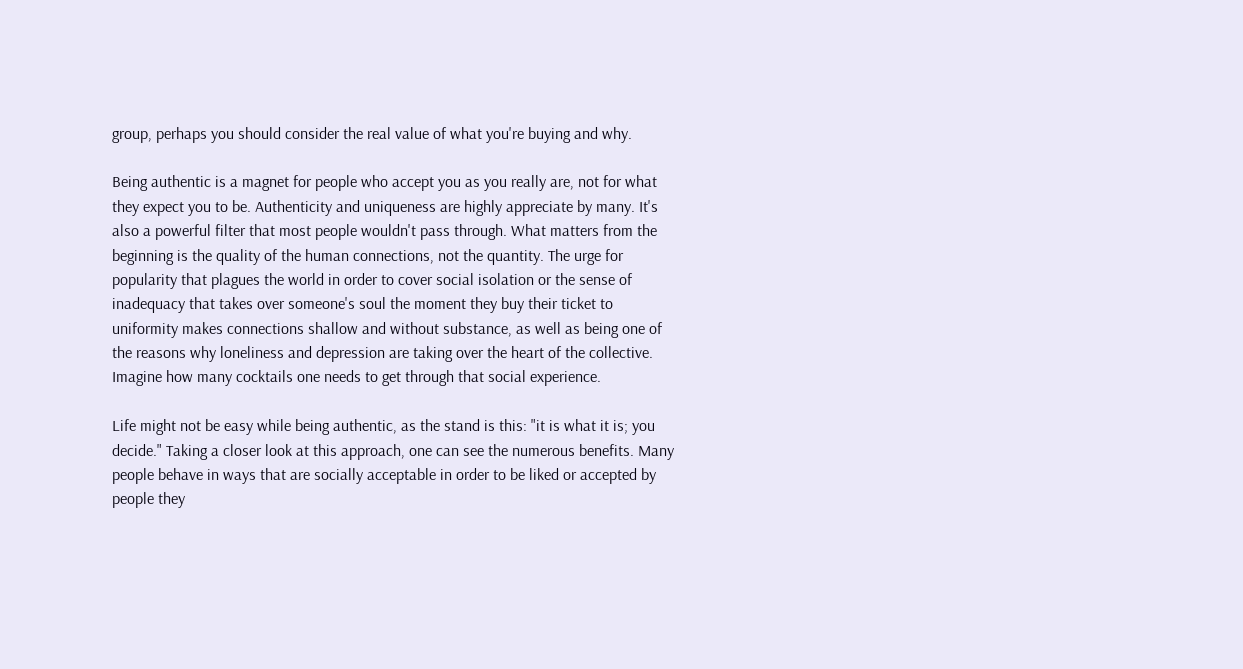group, perhaps you should consider the real value of what you're buying and why.

Being authentic is a magnet for people who accept you as you really are, not for what they expect you to be. Authenticity and uniqueness are highly appreciate by many. It's also a powerful filter that most people wouldn't pass through. What matters from the beginning is the quality of the human connections, not the quantity. The urge for popularity that plagues the world in order to cover social isolation or the sense of inadequacy that takes over someone's soul the moment they buy their ticket to uniformity makes connections shallow and without substance, as well as being one of the reasons why loneliness and depression are taking over the heart of the collective. Imagine how many cocktails one needs to get through that social experience.

Life might not be easy while being authentic, as the stand is this: "it is what it is; you decide." Taking a closer look at this approach, one can see the numerous benefits. Many people behave in ways that are socially acceptable in order to be liked or accepted by people they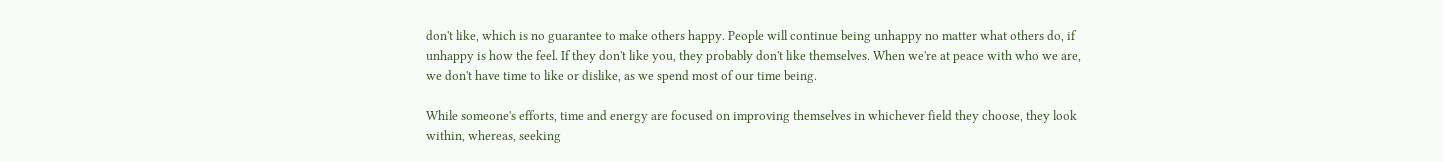don't like, which is no guarantee to make others happy. People will continue being unhappy no matter what others do, if unhappy is how the feel. If they don't like you, they probably don't like themselves. When we're at peace with who we are, we don't have time to like or dislike, as we spend most of our time being.

While someone's efforts, time and energy are focused on improving themselves in whichever field they choose, they look within, whereas, seeking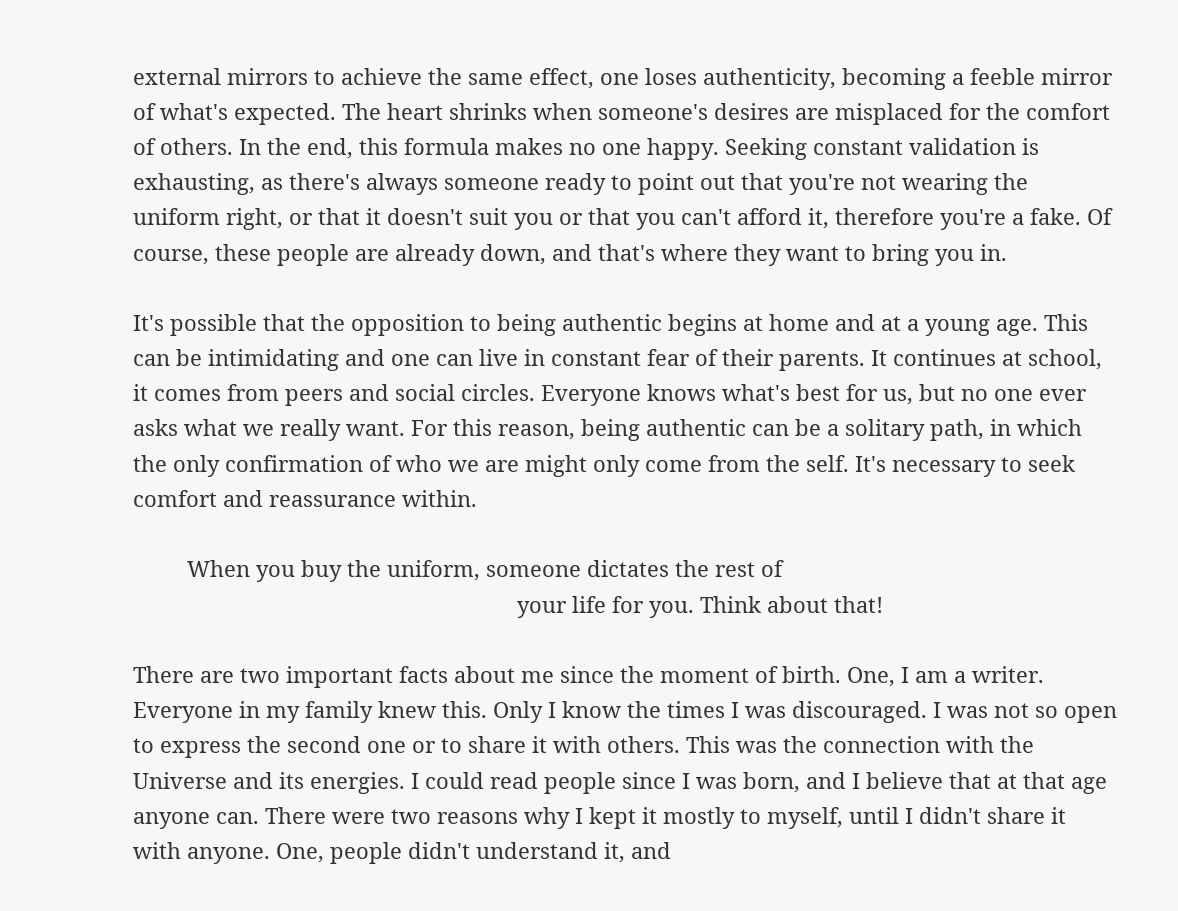external mirrors to achieve the same effect, one loses authenticity, becoming a feeble mirror of what's expected. The heart shrinks when someone's desires are misplaced for the comfort of others. In the end, this formula makes no one happy. Seeking constant validation is exhausting, as there's always someone ready to point out that you're not wearing the uniform right, or that it doesn't suit you or that you can't afford it, therefore you're a fake. Of course, these people are already down, and that's where they want to bring you in.

It's possible that the opposition to being authentic begins at home and at a young age. This can be intimidating and one can live in constant fear of their parents. It continues at school, it comes from peers and social circles. Everyone knows what's best for us, but no one ever asks what we really want. For this reason, being authentic can be a solitary path, in which the only confirmation of who we are might only come from the self. It's necessary to seek comfort and reassurance within.

         When you buy the uniform, someone dictates the rest of
                                                                your life for you. Think about that!

There are two important facts about me since the moment of birth. One, I am a writer. Everyone in my family knew this. Only I know the times I was discouraged. I was not so open to express the second one or to share it with others. This was the connection with the Universe and its energies. I could read people since I was born, and I believe that at that age anyone can. There were two reasons why I kept it mostly to myself, until I didn't share it with anyone. One, people didn't understand it, and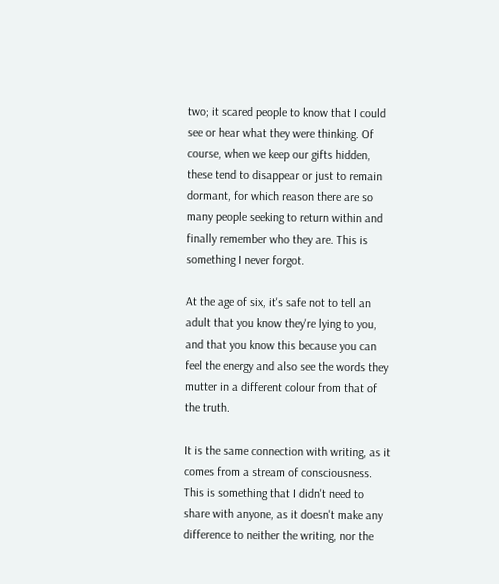two; it scared people to know that I could see or hear what they were thinking. Of course, when we keep our gifts hidden, these tend to disappear or just to remain dormant, for which reason there are so many people seeking to return within and finally remember who they are. This is something I never forgot.

At the age of six, it's safe not to tell an adult that you know they're lying to you, and that you know this because you can feel the energy and also see the words they mutter in a different colour from that of the truth.

It is the same connection with writing, as it comes from a stream of consciousness. This is something that I didn't need to share with anyone, as it doesn't make any difference to neither the writing, nor the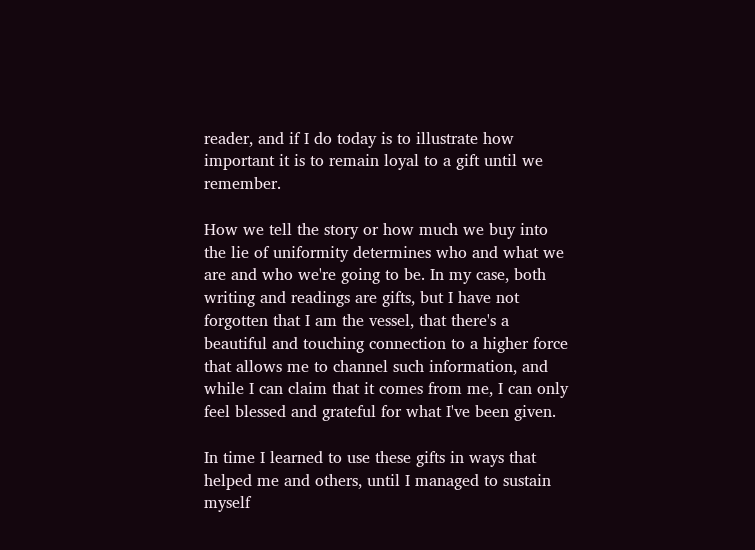reader, and if I do today is to illustrate how important it is to remain loyal to a gift until we remember.

How we tell the story or how much we buy into the lie of uniformity determines who and what we are and who we're going to be. In my case, both writing and readings are gifts, but I have not forgotten that I am the vessel, that there's a beautiful and touching connection to a higher force that allows me to channel such information, and while I can claim that it comes from me, I can only feel blessed and grateful for what I've been given.

In time I learned to use these gifts in ways that helped me and others, until I managed to sustain myself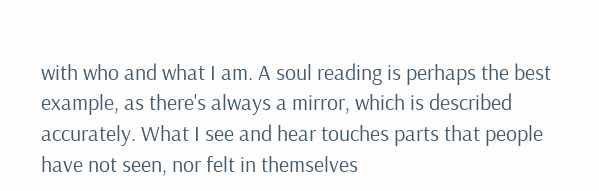with who and what I am. A soul reading is perhaps the best example, as there's always a mirror, which is described accurately. What I see and hear touches parts that people have not seen, nor felt in themselves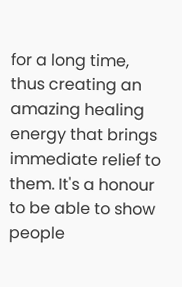for a long time, thus creating an amazing healing energy that brings immediate relief to them. It's a honour to be able to show people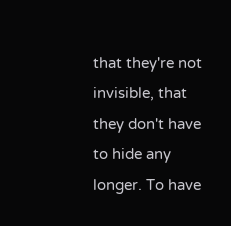that they're not invisible, that they don't have to hide any longer. To have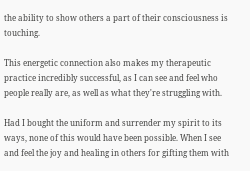the ability to show others a part of their consciousness is touching.

This energetic connection also makes my therapeutic practice incredibly successful, as I can see and feel who people really are, as well as what they're struggling with.

Had I bought the uniform and surrender my spirit to its ways, none of this would have been possible. When I see and feel the joy and healing in others for gifting them with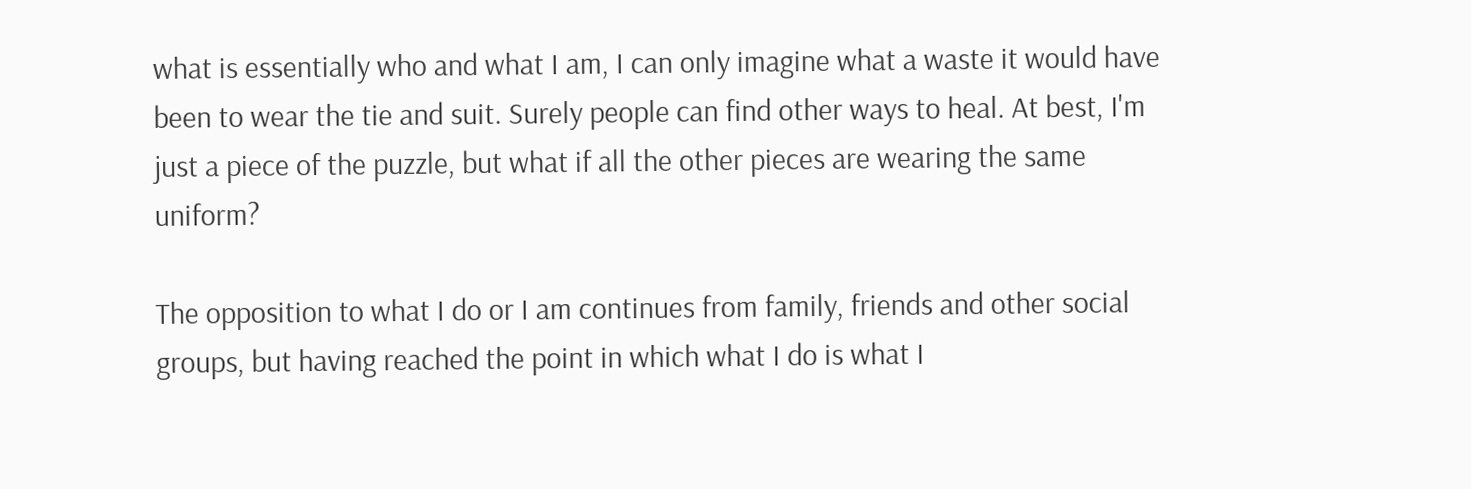what is essentially who and what I am, I can only imagine what a waste it would have been to wear the tie and suit. Surely people can find other ways to heal. At best, I'm just a piece of the puzzle, but what if all the other pieces are wearing the same uniform?

The opposition to what I do or I am continues from family, friends and other social groups, but having reached the point in which what I do is what I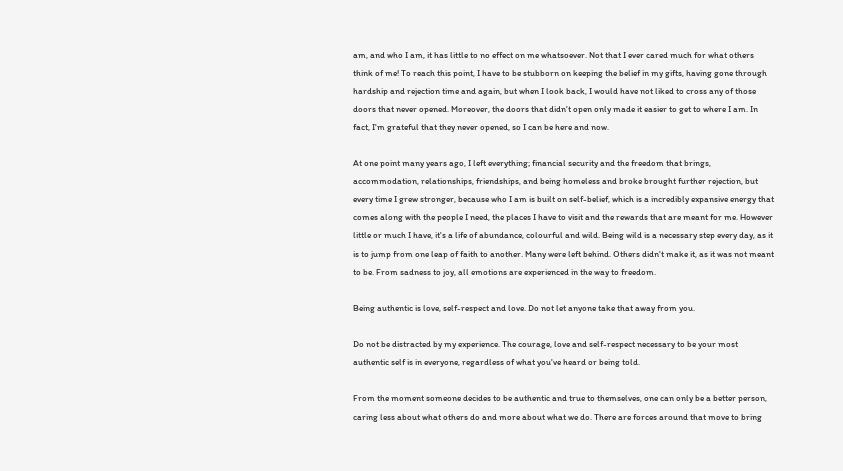am, and who I am, it has little to no effect on me whatsoever. Not that I ever cared much for what others think of me! To reach this point, I have to be stubborn on keeping the belief in my gifts, having gone through hardship and rejection time and again, but when I look back, I would have not liked to cross any of those doors that never opened. Moreover, the doors that didn't open only made it easier to get to where I am. In fact, I'm grateful that they never opened, so I can be here and now.

At one point many years ago, I left everything; financial security and the freedom that brings, accommodation, relationships, friendships, and being homeless and broke brought further rejection, but every time I grew stronger, because who I am is built on self-belief, which is a incredibly expansive energy that comes along with the people I need, the places I have to visit and the rewards that are meant for me. However little or much I have, it's a life of abundance, colourful and wild. Being wild is a necessary step every day, as it is to jump from one leap of faith to another. Many were left behind. Others didn't make it, as it was not meant to be. From sadness to joy, all emotions are experienced in the way to freedom.

Being authentic is love, self-respect and love. Do not let anyone take that away from you.

Do not be distracted by my experience. The courage, love and self-respect necessary to be your most authentic self is in everyone, regardless of what you've heard or being told.

From the moment someone decides to be authentic and true to themselves, one can only be a better person, caring less about what others do and more about what we do. There are forces around that move to bring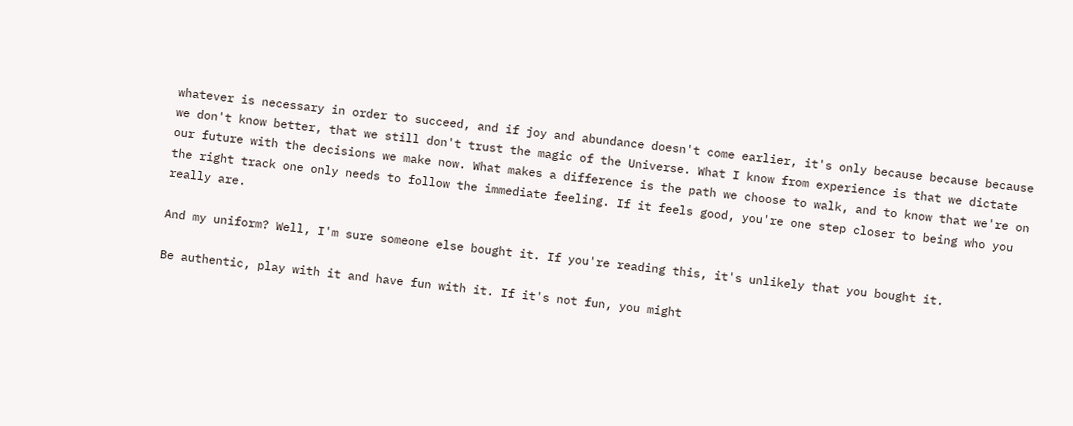whatever is necessary in order to succeed, and if joy and abundance doesn't come earlier, it's only because because because we don't know better, that we still don't trust the magic of the Universe. What I know from experience is that we dictate our future with the decisions we make now. What makes a difference is the path we choose to walk, and to know that we're on the right track one only needs to follow the immediate feeling. If it feels good, you're one step closer to being who you really are.

And my uniform? Well, I'm sure someone else bought it. If you're reading this, it's unlikely that you bought it.

Be authentic, play with it and have fun with it. If it's not fun, you might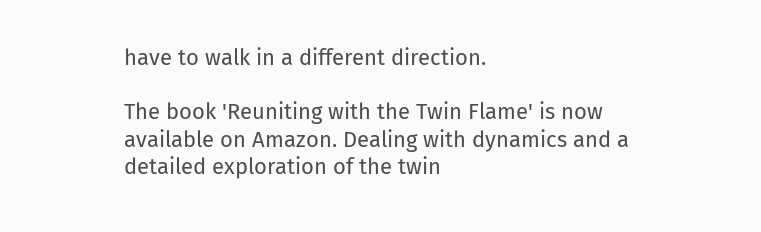have to walk in a different direction.

The book 'Reuniting with the Twin Flame' is now available on Amazon. Dealing with dynamics and a detailed exploration of the twin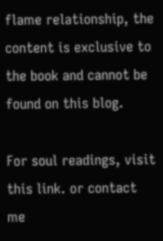flame relationship, the content is exclusive to the book and cannot be found on this blog.

For soul readings, visit this link. or contact me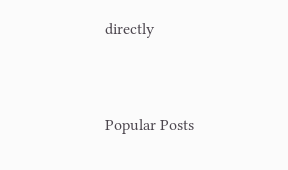directly


Popular Posts